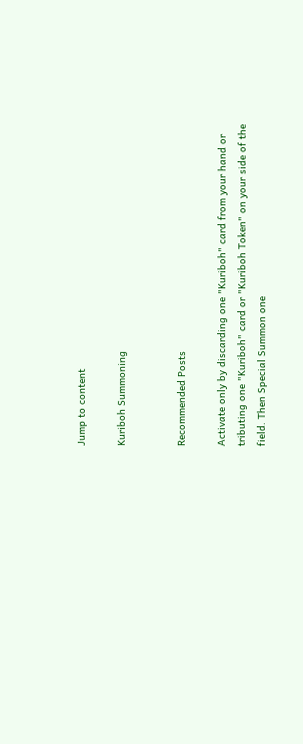Jump to content

Kuriboh Summoning


Recommended Posts

Activate only by discarding one "Kuriboh" card from your hand or tributing one "Kuriboh" card or "Kuriboh Token" on your side of the field. Then Special Summon one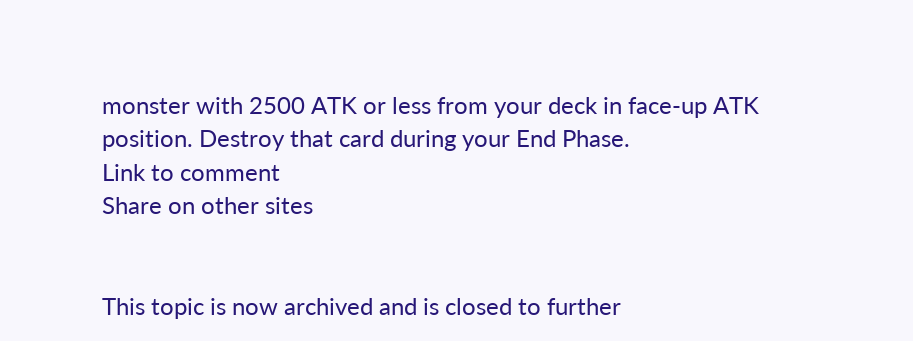monster with 2500 ATK or less from your deck in face-up ATK position. Destroy that card during your End Phase.
Link to comment
Share on other sites


This topic is now archived and is closed to further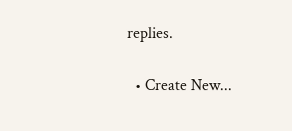replies.

  • Create New...